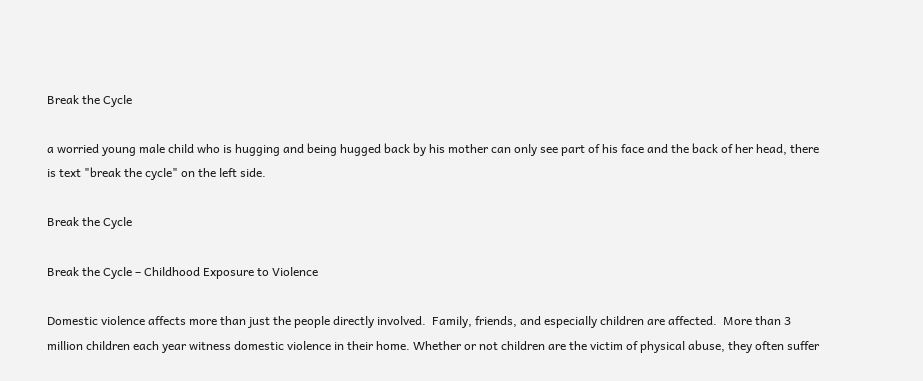Break the Cycle

a worried young male child who is hugging and being hugged back by his mother can only see part of his face and the back of her head, there is text "break the cycle" on the left side.

Break the Cycle

Break the Cycle – Childhood Exposure to Violence

Domestic violence affects more than just the people directly involved.  Family, friends, and especially children are affected.  More than 3 million children each year witness domestic violence in their home. Whether or not children are the victim of physical abuse, they often suffer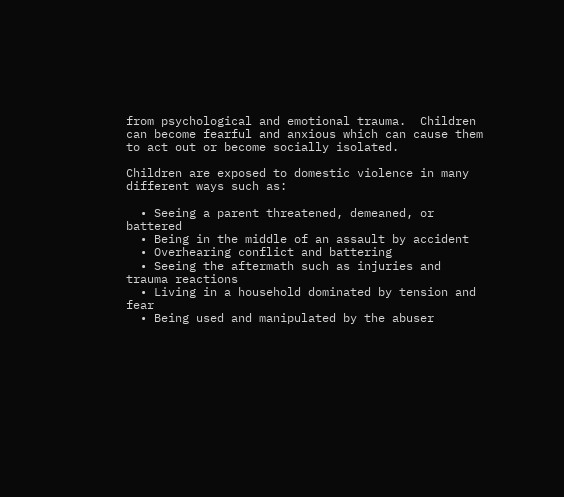from psychological and emotional trauma.  Children can become fearful and anxious which can cause them to act out or become socially isolated.

Children are exposed to domestic violence in many different ways such as:

  • Seeing a parent threatened, demeaned, or battered
  • Being in the middle of an assault by accident
  • Overhearing conflict and battering
  • Seeing the aftermath such as injuries and trauma reactions
  • Living in a household dominated by tension and fear
  • Being used and manipulated by the abuser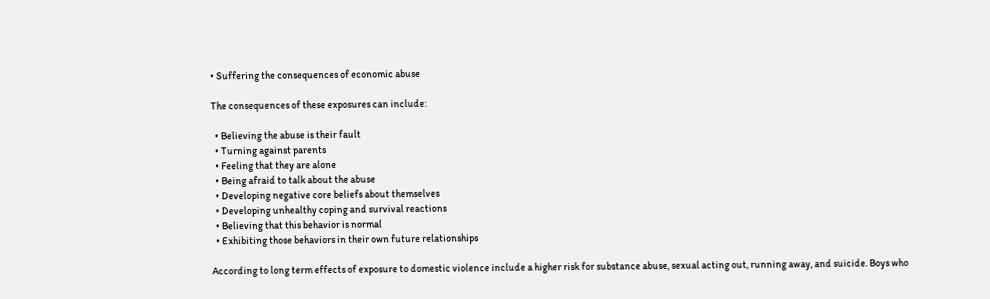• Suffering the consequences of economic abuse

The consequences of these exposures can include:

  • Believing the abuse is their fault
  • Turning against parents
  • Feeling that they are alone
  • Being afraid to talk about the abuse
  • Developing negative core beliefs about themselves
  • Developing unhealthy coping and survival reactions
  • Believing that this behavior is normal
  • Exhibiting those behaviors in their own future relationships

According to long term effects of exposure to domestic violence include a higher risk for substance abuse, sexual acting out, running away, and suicide. Boys who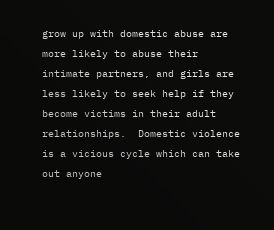grow up with domestic abuse are more likely to abuse their intimate partners, and girls are less likely to seek help if they become victims in their adult relationships.  Domestic violence is a vicious cycle which can take out anyone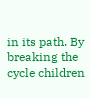in its path. By breaking the cycle children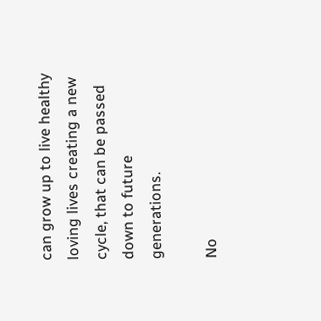can grow up to live healthy loving lives creating a new cycle, that can be passed down to future generations.

No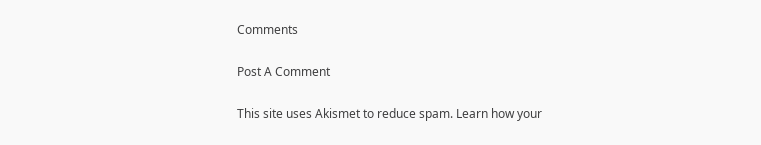Comments

Post A Comment

This site uses Akismet to reduce spam. Learn how your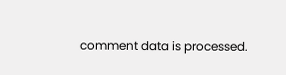comment data is processed.